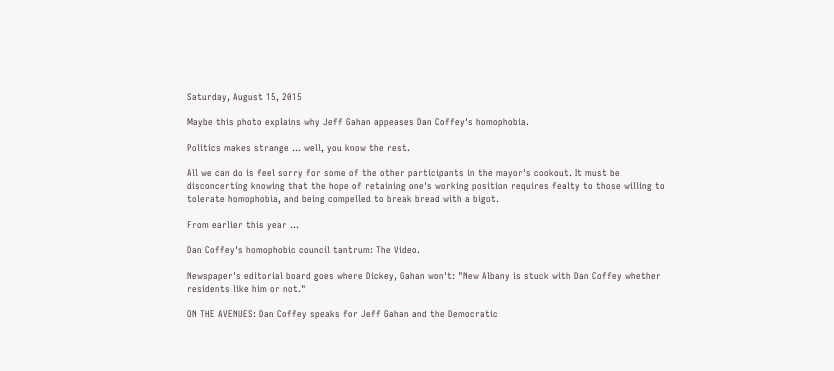Saturday, August 15, 2015

Maybe this photo explains why Jeff Gahan appeases Dan Coffey's homophobia.

Politics makes strange ... well, you know the rest.

All we can do is feel sorry for some of the other participants in the mayor's cookout. It must be disconcerting knowing that the hope of retaining one's working position requires fealty to those willing to tolerate homophobia, and being compelled to break bread with a bigot.

From earlier this year ...

Dan Coffey's homophobic council tantrum: The Video.

Newspaper's editorial board goes where Dickey, Gahan won't: "New Albany is stuck with Dan Coffey whether residents like him or not."

ON THE AVENUES: Dan Coffey speaks for Jeff Gahan and the Democratic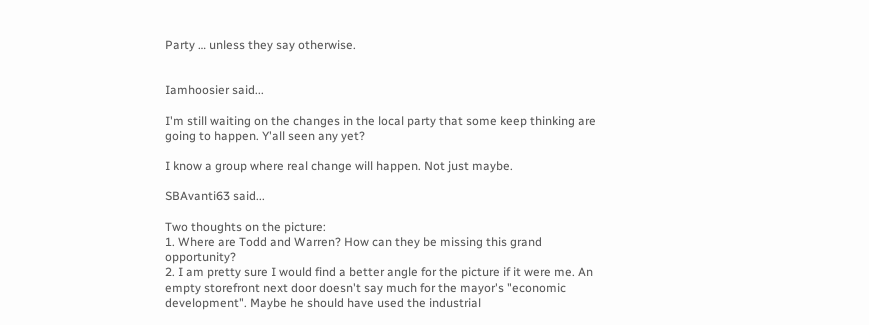Party … unless they say otherwise.


Iamhoosier said...

I'm still waiting on the changes in the local party that some keep thinking are going to happen. Y'all seen any yet?

I know a group where real change will happen. Not just maybe.

SBAvanti63 said...

Two thoughts on the picture:
1. Where are Todd and Warren? How can they be missing this grand opportunity?
2. I am pretty sure I would find a better angle for the picture if it were me. An empty storefront next door doesn't say much for the mayor's "economic development". Maybe he should have used the industrial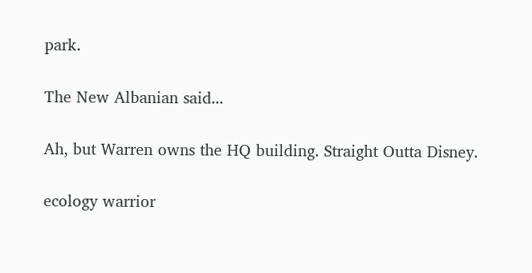park.

The New Albanian said...

Ah, but Warren owns the HQ building. Straight Outta Disney.

ecology warrior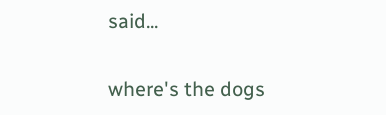said...

where's the dogs